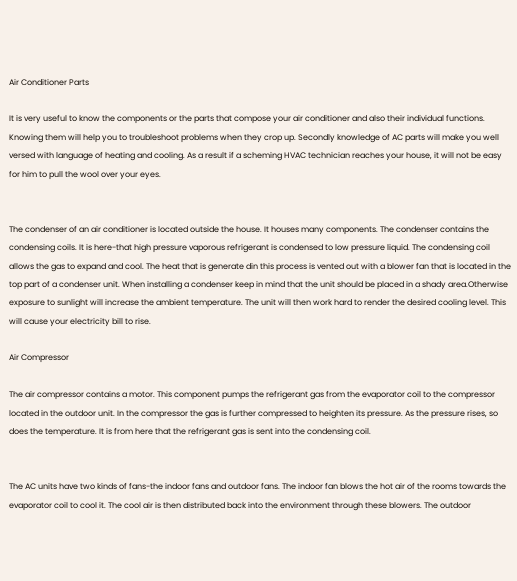Air Conditioner Parts

It is very useful to know the components or the parts that compose your air conditioner and also their individual functions. Knowing them will help you to troubleshoot problems when they crop up. Secondly knowledge of AC parts will make you well versed with language of heating and cooling. As a result if a scheming HVAC technician reaches your house, it will not be easy for him to pull the wool over your eyes.


The condenser of an air conditioner is located outside the house. It houses many components. The condenser contains the condensing coils. It is here-that high pressure vaporous refrigerant is condensed to low pressure liquid. The condensing coil allows the gas to expand and cool. The heat that is generate din this process is vented out with a blower fan that is located in the top part of a condenser unit. When installing a condenser keep in mind that the unit should be placed in a shady area.Otherwise exposure to sunlight will increase the ambient temperature. The unit will then work hard to render the desired cooling level. This will cause your electricity bill to rise.

Air Compressor

The air compressor contains a motor. This component pumps the refrigerant gas from the evaporator coil to the compressor located in the outdoor unit. In the compressor the gas is further compressed to heighten its pressure. As the pressure rises, so does the temperature. It is from here that the refrigerant gas is sent into the condensing coil.


The AC units have two kinds of fans-the indoor fans and outdoor fans. The indoor fan blows the hot air of the rooms towards the evaporator coil to cool it. The cool air is then distributed back into the environment through these blowers. The outdoor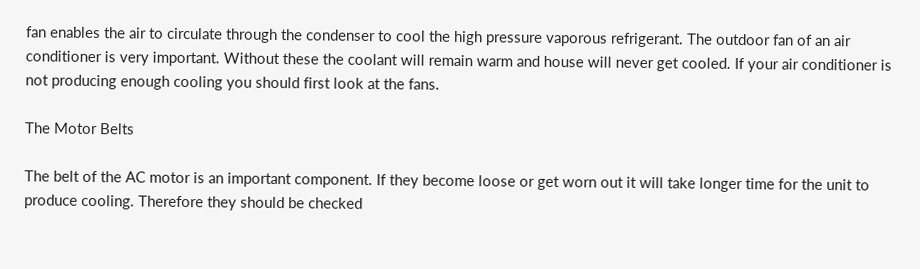fan enables the air to circulate through the condenser to cool the high pressure vaporous refrigerant. The outdoor fan of an air conditioner is very important. Without these the coolant will remain warm and house will never get cooled. If your air conditioner is not producing enough cooling you should first look at the fans.

The Motor Belts

The belt of the AC motor is an important component. If they become loose or get worn out it will take longer time for the unit to produce cooling. Therefore they should be checked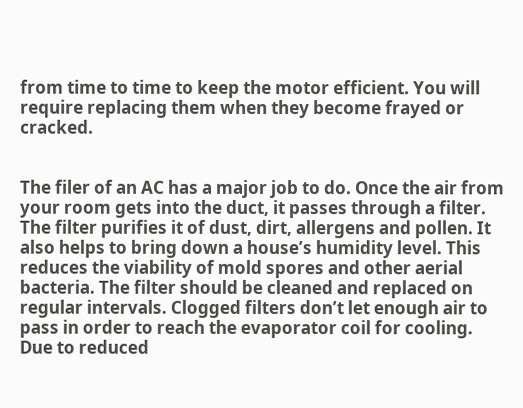from time to time to keep the motor efficient. You will require replacing them when they become frayed or cracked.


The filer of an AC has a major job to do. Once the air from your room gets into the duct, it passes through a filter. The filter purifies it of dust, dirt, allergens and pollen. It also helps to bring down a house’s humidity level. This reduces the viability of mold spores and other aerial bacteria. The filter should be cleaned and replaced on regular intervals. Clogged filters don’t let enough air to pass in order to reach the evaporator coil for cooling. Due to reduced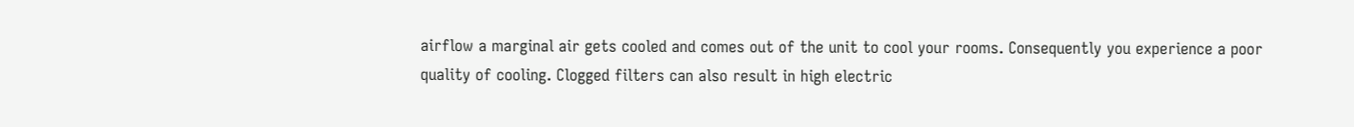airflow a marginal air gets cooled and comes out of the unit to cool your rooms. Consequently you experience a poor quality of cooling. Clogged filters can also result in high electric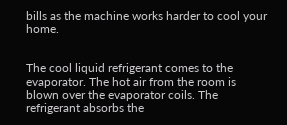bills as the machine works harder to cool your home.


The cool liquid refrigerant comes to the evaporator. The hot air from the room is blown over the evaporator coils. The refrigerant absorbs the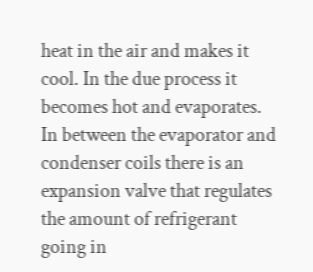heat in the air and makes it cool. In the due process it becomes hot and evaporates. In between the evaporator and condenser coils there is an expansion valve that regulates the amount of refrigerant going in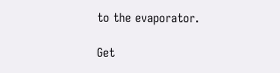to the evaporator.

Get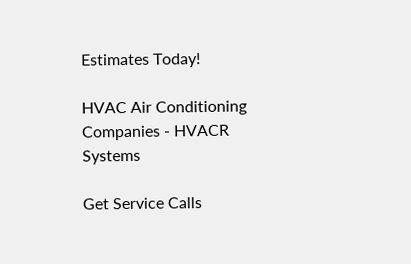Estimates Today!

HVAC Air Conditioning Companies - HVACR Systems

Get Service Calls